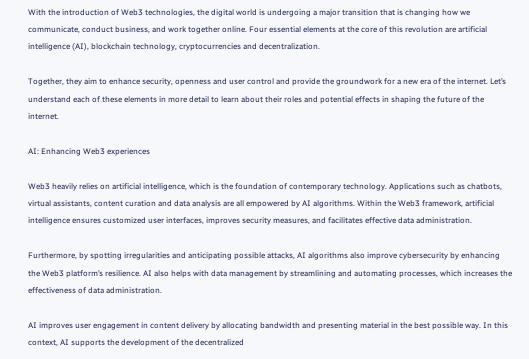With the introduction of Web3 technologies, the digital world is undergoing a major transition that is changing how we communicate, conduct business, and work together online. Four essential elements at the core of this revolution are artificial intelligence (AI), blockchain technology, cryptocurrencies and decentralization.

Together, they aim to enhance security, openness and user control and provide the groundwork for a new era of the internet. Let’s understand each of these elements in more detail to learn about their roles and potential effects in shaping the future of the internet.

AI: Enhancing Web3 experiences

Web3 heavily relies on artificial intelligence, which is the foundation of contemporary technology. Applications such as chatbots, virtual assistants, content curation and data analysis are all empowered by AI algorithms. Within the Web3 framework, artificial intelligence ensures customized user interfaces, improves security measures, and facilitates effective data administration.

Furthermore, by spotting irregularities and anticipating possible attacks, AI algorithms also improve cybersecurity by enhancing the Web3 platform’s resilience. AI also helps with data management by streamlining and automating processes, which increases the effectiveness of data administration.

AI improves user engagement in content delivery by allocating bandwidth and presenting material in the best possible way. In this context, AI supports the development of the decentralized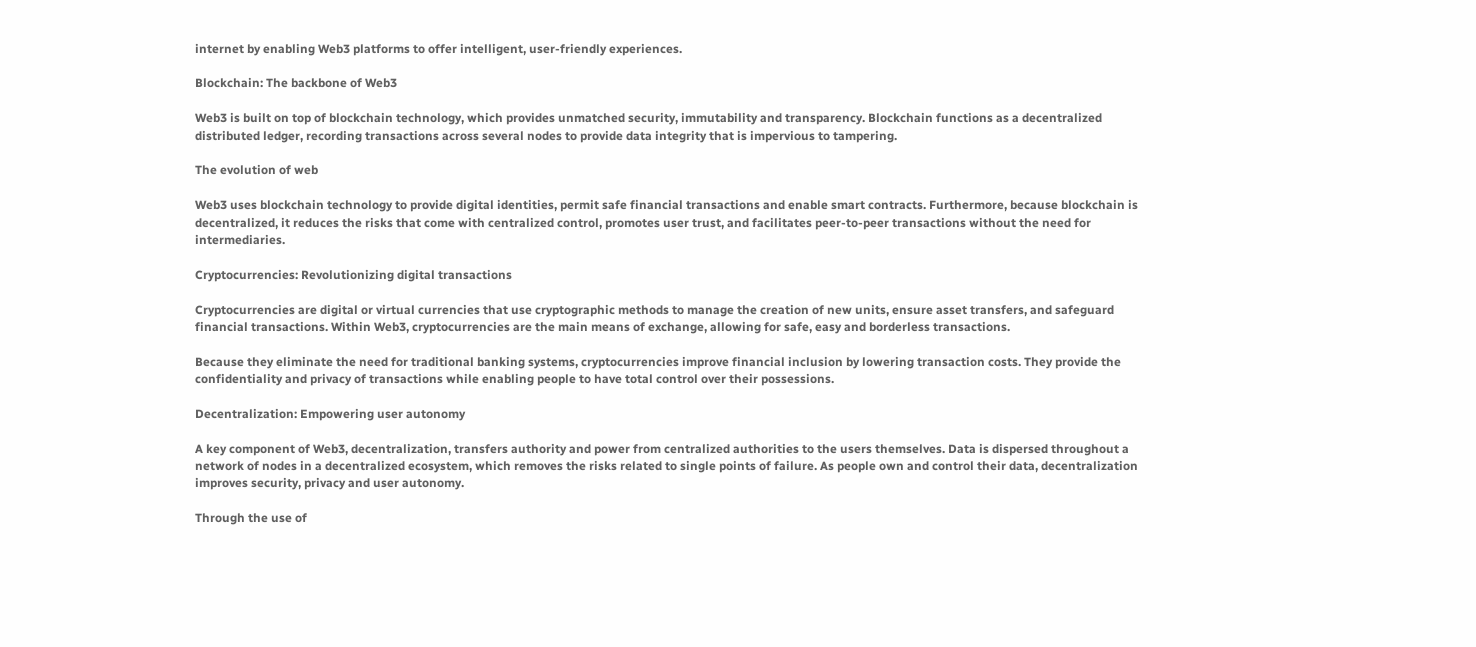internet by enabling Web3 platforms to offer intelligent, user-friendly experiences.

Blockchain: The backbone of Web3

Web3 is built on top of blockchain technology, which provides unmatched security, immutability and transparency. Blockchain functions as a decentralized distributed ledger, recording transactions across several nodes to provide data integrity that is impervious to tampering.

The evolution of web

Web3 uses blockchain technology to provide digital identities, permit safe financial transactions and enable smart contracts. Furthermore, because blockchain is decentralized, it reduces the risks that come with centralized control, promotes user trust, and facilitates peer-to-peer transactions without the need for intermediaries.

Cryptocurrencies: Revolutionizing digital transactions

Cryptocurrencies are digital or virtual currencies that use cryptographic methods to manage the creation of new units, ensure asset transfers, and safeguard financial transactions. Within Web3, cryptocurrencies are the main means of exchange, allowing for safe, easy and borderless transactions.

Because they eliminate the need for traditional banking systems, cryptocurrencies improve financial inclusion by lowering transaction costs. They provide the confidentiality and privacy of transactions while enabling people to have total control over their possessions.

Decentralization: Empowering user autonomy

A key component of Web3, decentralization, transfers authority and power from centralized authorities to the users themselves. Data is dispersed throughout a network of nodes in a decentralized ecosystem, which removes the risks related to single points of failure. As people own and control their data, decentralization improves security, privacy and user autonomy.

Through the use of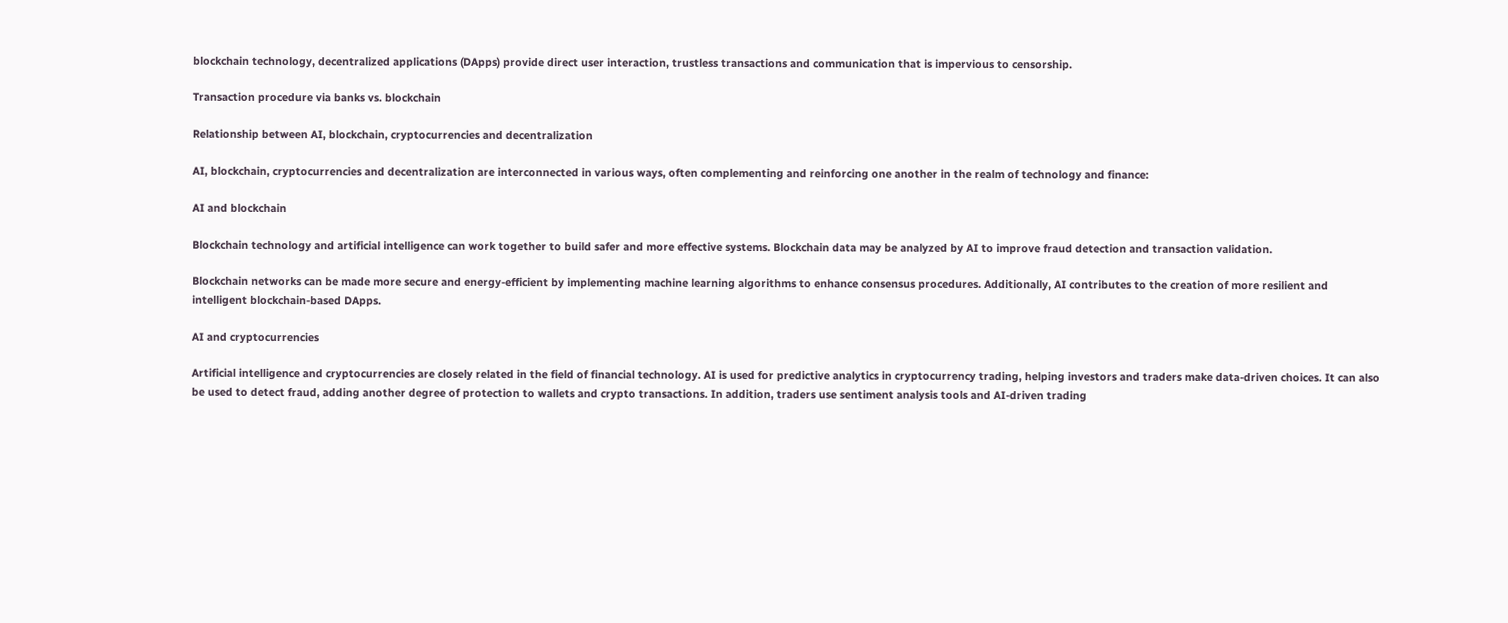blockchain technology, decentralized applications (DApps) provide direct user interaction, trustless transactions and communication that is impervious to censorship.

Transaction procedure via banks vs. blockchain

Relationship between AI, blockchain, cryptocurrencies and decentralization

AI, blockchain, cryptocurrencies and decentralization are interconnected in various ways, often complementing and reinforcing one another in the realm of technology and finance:

AI and blockchain

Blockchain technology and artificial intelligence can work together to build safer and more effective systems. Blockchain data may be analyzed by AI to improve fraud detection and transaction validation.

Blockchain networks can be made more secure and energy-efficient by implementing machine learning algorithms to enhance consensus procedures. Additionally, AI contributes to the creation of more resilient and intelligent blockchain-based DApps.

AI and cryptocurrencies

Artificial intelligence and cryptocurrencies are closely related in the field of financial technology. AI is used for predictive analytics in cryptocurrency trading, helping investors and traders make data-driven choices. It can also be used to detect fraud, adding another degree of protection to wallets and crypto transactions. In addition, traders use sentiment analysis tools and AI-driven trading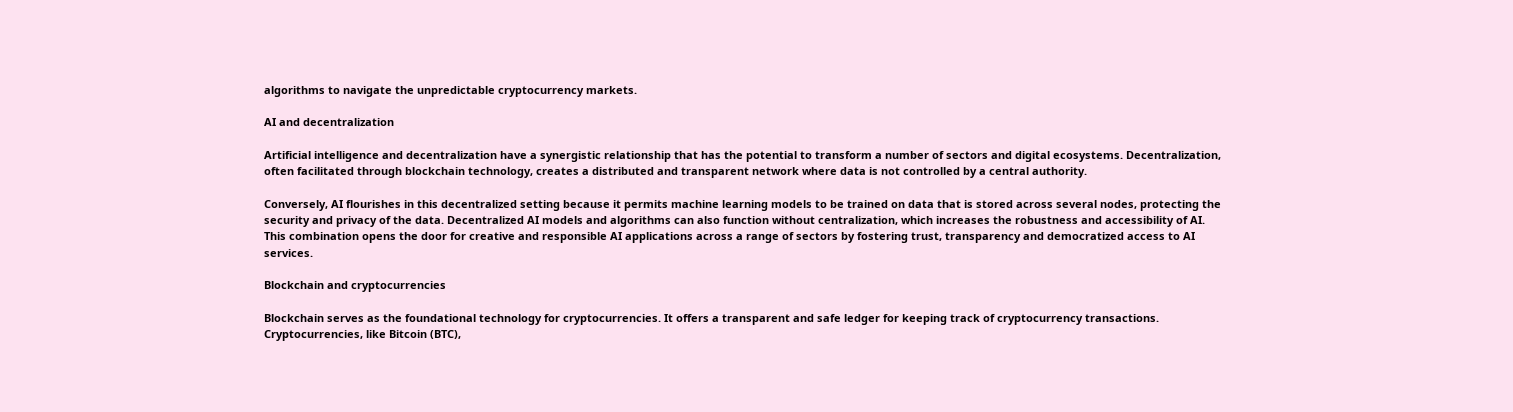algorithms to navigate the unpredictable cryptocurrency markets.

AI and decentralization

Artificial intelligence and decentralization have a synergistic relationship that has the potential to transform a number of sectors and digital ecosystems. Decentralization, often facilitated through blockchain technology, creates a distributed and transparent network where data is not controlled by a central authority.

Conversely, AI flourishes in this decentralized setting because it permits machine learning models to be trained on data that is stored across several nodes, protecting the security and privacy of the data. Decentralized AI models and algorithms can also function without centralization, which increases the robustness and accessibility of AI. This combination opens the door for creative and responsible AI applications across a range of sectors by fostering trust, transparency and democratized access to AI services.

Blockchain and cryptocurrencies

Blockchain serves as the foundational technology for cryptocurrencies. It offers a transparent and safe ledger for keeping track of cryptocurrency transactions. Cryptocurrencies, like Bitcoin (BTC),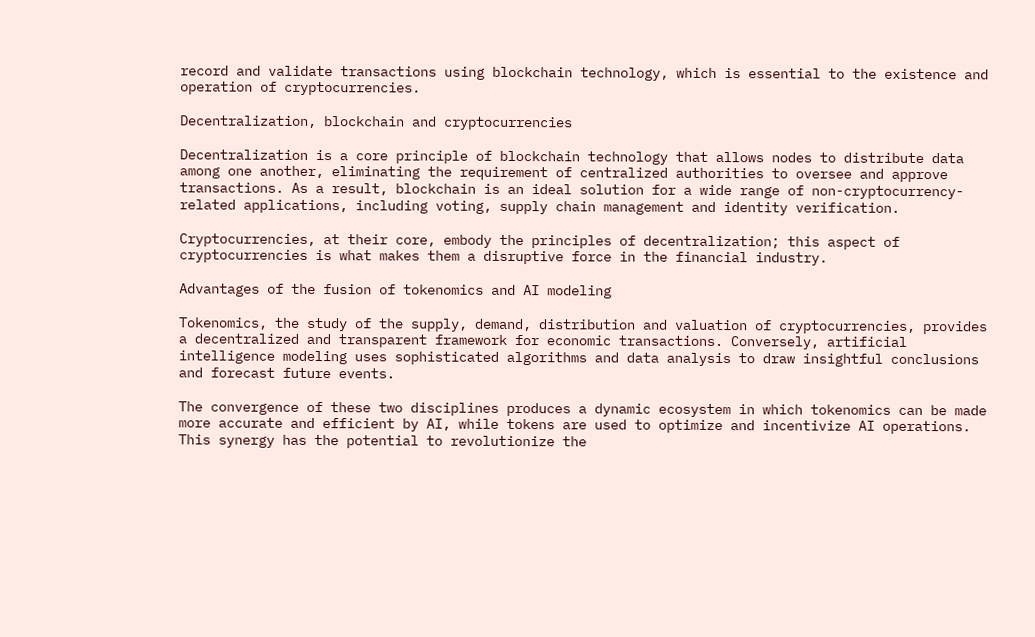record and validate transactions using blockchain technology, which is essential to the existence and operation of cryptocurrencies.

Decentralization, blockchain and cryptocurrencies

Decentralization is a core principle of blockchain technology that allows nodes to distribute data among one another, eliminating the requirement of centralized authorities to oversee and approve transactions. As a result, blockchain is an ideal solution for a wide range of non-cryptocurrency-related applications, including voting, supply chain management and identity verification.

Cryptocurrencies, at their core, embody the principles of decentralization; this aspect of cryptocurrencies is what makes them a disruptive force in the financial industry.

Advantages of the fusion of tokenomics and AI modeling

Tokenomics, the study of the supply, demand, distribution and valuation of cryptocurrencies, provides a decentralized and transparent framework for economic transactions. Conversely, artificial intelligence modeling uses sophisticated algorithms and data analysis to draw insightful conclusions and forecast future events.

The convergence of these two disciplines produces a dynamic ecosystem in which tokenomics can be made more accurate and efficient by AI, while tokens are used to optimize and incentivize AI operations. This synergy has the potential to revolutionize the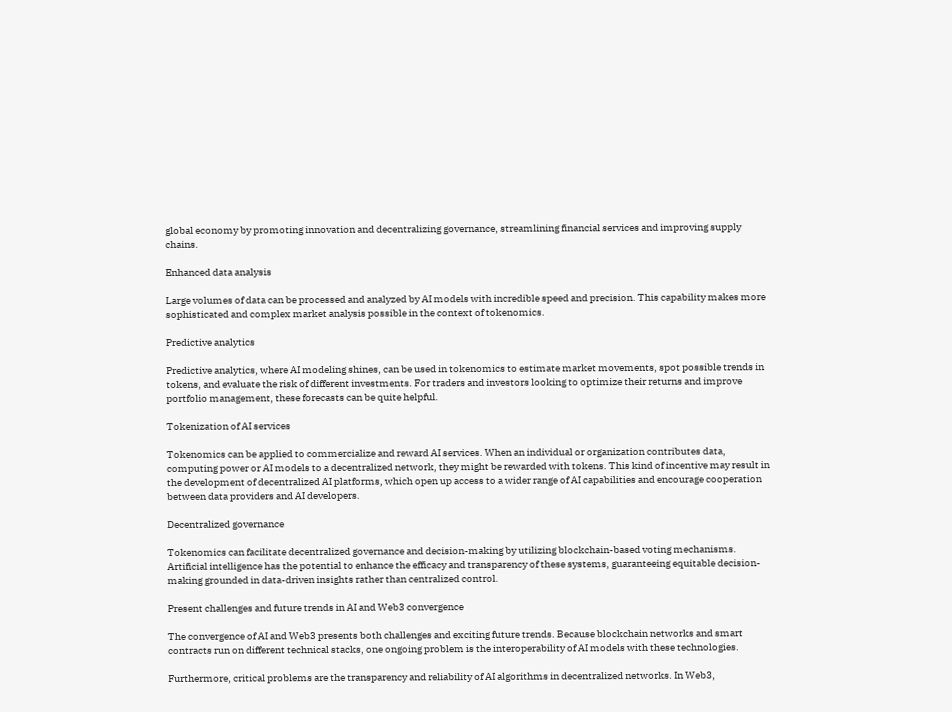global economy by promoting innovation and decentralizing governance, streamlining financial services and improving supply chains.

Enhanced data analysis

Large volumes of data can be processed and analyzed by AI models with incredible speed and precision. This capability makes more sophisticated and complex market analysis possible in the context of tokenomics.

Predictive analytics

Predictive analytics, where AI modeling shines, can be used in tokenomics to estimate market movements, spot possible trends in tokens, and evaluate the risk of different investments. For traders and investors looking to optimize their returns and improve portfolio management, these forecasts can be quite helpful.

Tokenization of AI services

Tokenomics can be applied to commercialize and reward AI services. When an individual or organization contributes data, computing power or AI models to a decentralized network, they might be rewarded with tokens. This kind of incentive may result in the development of decentralized AI platforms, which open up access to a wider range of AI capabilities and encourage cooperation between data providers and AI developers.

Decentralized governance

Tokenomics can facilitate decentralized governance and decision-making by utilizing blockchain-based voting mechanisms. Artificial intelligence has the potential to enhance the efficacy and transparency of these systems, guaranteeing equitable decision-making grounded in data-driven insights rather than centralized control.

Present challenges and future trends in AI and Web3 convergence

The convergence of AI and Web3 presents both challenges and exciting future trends. Because blockchain networks and smart contracts run on different technical stacks, one ongoing problem is the interoperability of AI models with these technologies.

Furthermore, critical problems are the transparency and reliability of AI algorithms in decentralized networks. In Web3,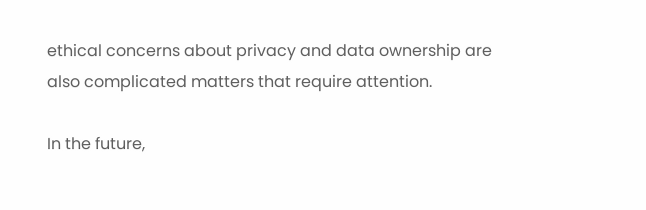ethical concerns about privacy and data ownership are also complicated matters that require attention.

In the future,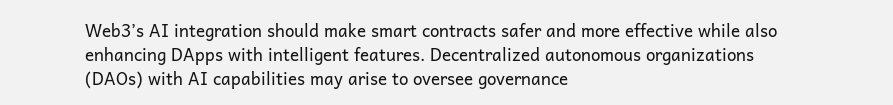Web3’s AI integration should make smart contracts safer and more effective while also enhancing DApps with intelligent features. Decentralized autonomous organizations (DAOs) with AI capabilities may arise to oversee governance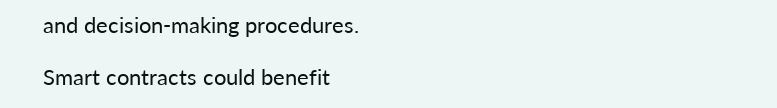and decision-making procedures.

Smart contracts could benefit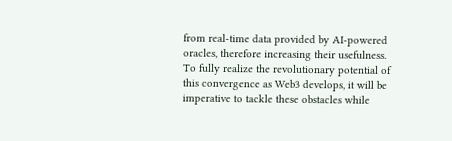from real-time data provided by AI-powered oracles, therefore increasing their usefulness. To fully realize the revolutionary potential of this convergence as Web3 develops, it will be imperative to tackle these obstacles while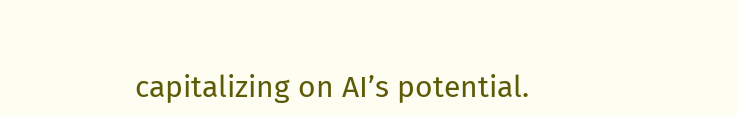capitalizing on AI’s potential.